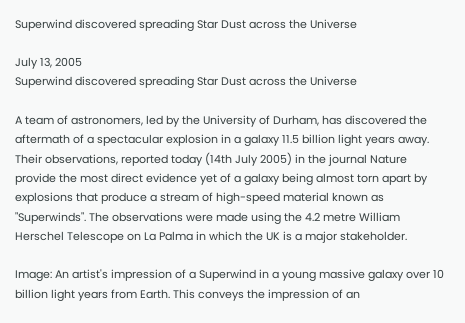Superwind discovered spreading Star Dust across the Universe

July 13, 2005
Superwind discovered spreading Star Dust across the Universe

A team of astronomers, led by the University of Durham, has discovered the aftermath of a spectacular explosion in a galaxy 11.5 billion light years away. Their observations, reported today (14th July 2005) in the journal Nature provide the most direct evidence yet of a galaxy being almost torn apart by explosions that produce a stream of high-speed material known as "Superwinds". The observations were made using the 4.2 metre William Herschel Telescope on La Palma in which the UK is a major stakeholder.

Image: An artist's impression of a Superwind in a young massive galaxy over 10 billion light years from Earth. This conveys the impression of an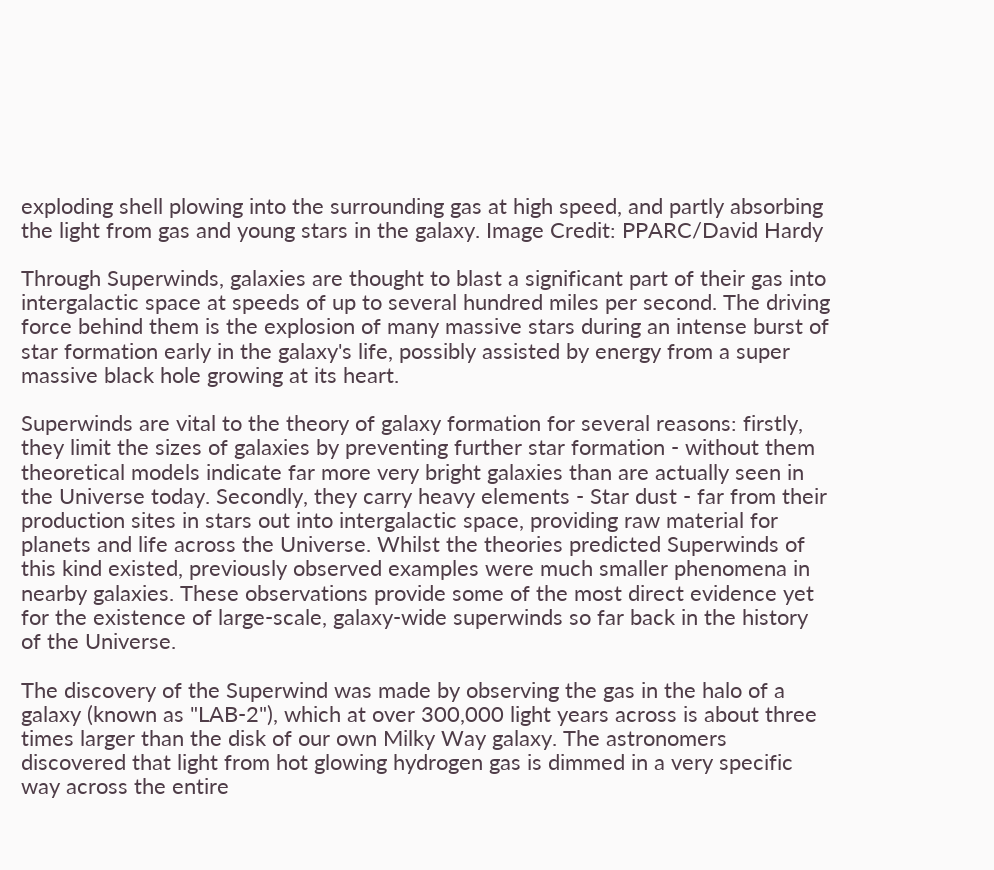exploding shell plowing into the surrounding gas at high speed, and partly absorbing the light from gas and young stars in the galaxy. Image Credit: PPARC/David Hardy

Through Superwinds, galaxies are thought to blast a significant part of their gas into intergalactic space at speeds of up to several hundred miles per second. The driving force behind them is the explosion of many massive stars during an intense burst of star formation early in the galaxy's life, possibly assisted by energy from a super massive black hole growing at its heart.

Superwinds are vital to the theory of galaxy formation for several reasons: firstly, they limit the sizes of galaxies by preventing further star formation - without them theoretical models indicate far more very bright galaxies than are actually seen in the Universe today. Secondly, they carry heavy elements - Star dust - far from their production sites in stars out into intergalactic space, providing raw material for planets and life across the Universe. Whilst the theories predicted Superwinds of this kind existed, previously observed examples were much smaller phenomena in nearby galaxies. These observations provide some of the most direct evidence yet for the existence of large-scale, galaxy-wide superwinds so far back in the history of the Universe.

The discovery of the Superwind was made by observing the gas in the halo of a galaxy (known as "LAB-2"), which at over 300,000 light years across is about three times larger than the disk of our own Milky Way galaxy. The astronomers discovered that light from hot glowing hydrogen gas is dimmed in a very specific way across the entire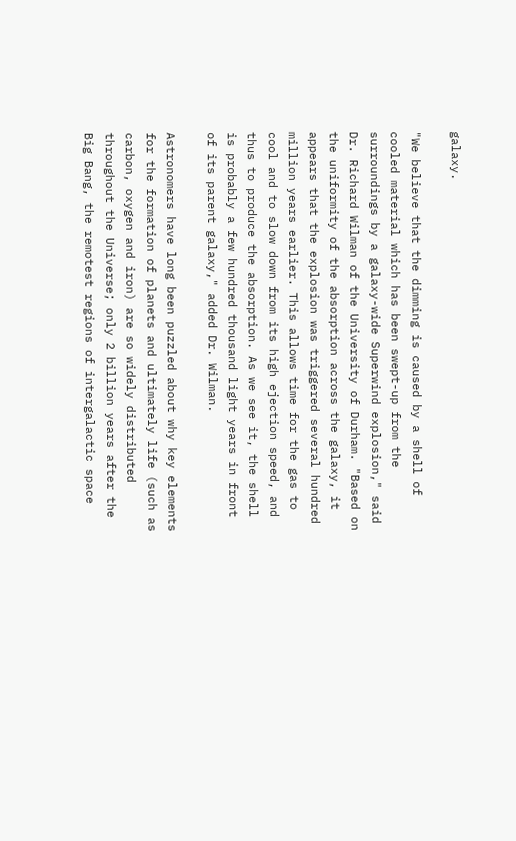galaxy.

"We believe that the dimming is caused by a shell of cooled material which has been swept-up from the surroundings by a galaxy-wide Superwind explosion," said Dr. Richard Wilman of the University of Durham. "Based on the uniformity of the absorption across the galaxy, it appears that the explosion was triggered several hundred million years earlier. This allows time for the gas to cool and to slow down from its high ejection speed, and thus to produce the absorption. As we see it, the shell is probably a few hundred thousand light years in front of its parent galaxy," added Dr. Wilman.

Astronomers have long been puzzled about why key elements for the formation of planets and ultimately life (such as carbon, oxygen and iron) are so widely distributed throughout the Universe; only 2 billion years after the Big Bang, the remotest regions of intergalactic space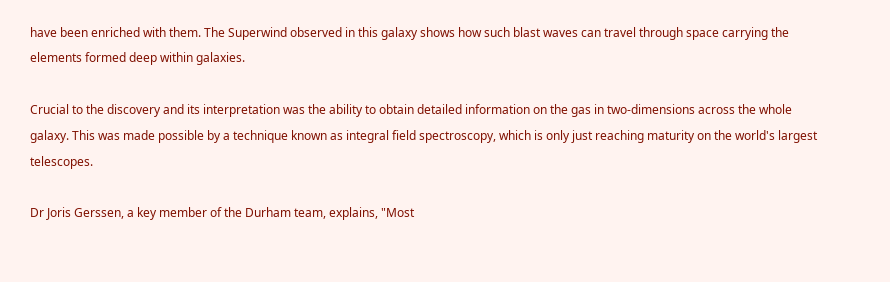have been enriched with them. The Superwind observed in this galaxy shows how such blast waves can travel through space carrying the elements formed deep within galaxies.

Crucial to the discovery and its interpretation was the ability to obtain detailed information on the gas in two-dimensions across the whole galaxy. This was made possible by a technique known as integral field spectroscopy, which is only just reaching maturity on the world's largest telescopes.

Dr Joris Gerssen, a key member of the Durham team, explains, "Most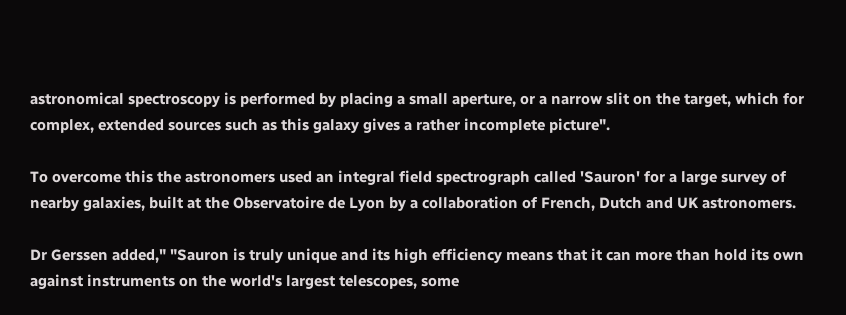astronomical spectroscopy is performed by placing a small aperture, or a narrow slit on the target, which for complex, extended sources such as this galaxy gives a rather incomplete picture".

To overcome this the astronomers used an integral field spectrograph called 'Sauron' for a large survey of nearby galaxies, built at the Observatoire de Lyon by a collaboration of French, Dutch and UK astronomers.

Dr Gerssen added," "Sauron is truly unique and its high efficiency means that it can more than hold its own against instruments on the world's largest telescopes, some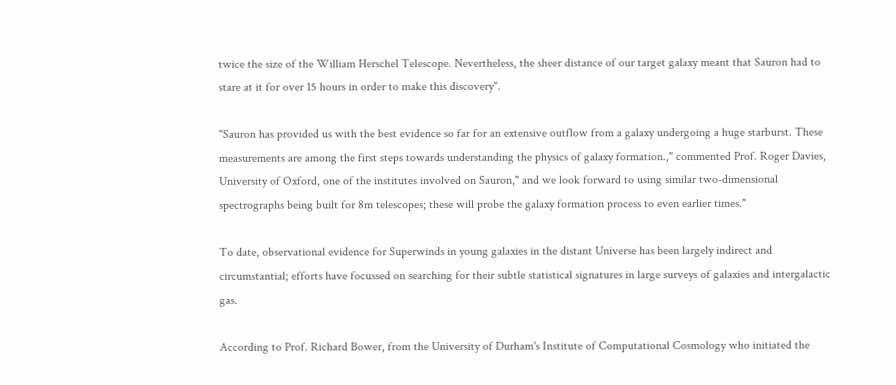twice the size of the William Herschel Telescope. Nevertheless, the sheer distance of our target galaxy meant that Sauron had to stare at it for over 15 hours in order to make this discovery".

"Sauron has provided us with the best evidence so far for an extensive outflow from a galaxy undergoing a huge starburst. These measurements are among the first steps towards understanding the physics of galaxy formation.," commented Prof. Roger Davies, University of Oxford, one of the institutes involved on Sauron," and we look forward to using similar two-dimensional spectrographs being built for 8m telescopes; these will probe the galaxy formation process to even earlier times."

To date, observational evidence for Superwinds in young galaxies in the distant Universe has been largely indirect and circumstantial; efforts have focussed on searching for their subtle statistical signatures in large surveys of galaxies and intergalactic gas.

According to Prof. Richard Bower, from the University of Durham's Institute of Computational Cosmology who initiated the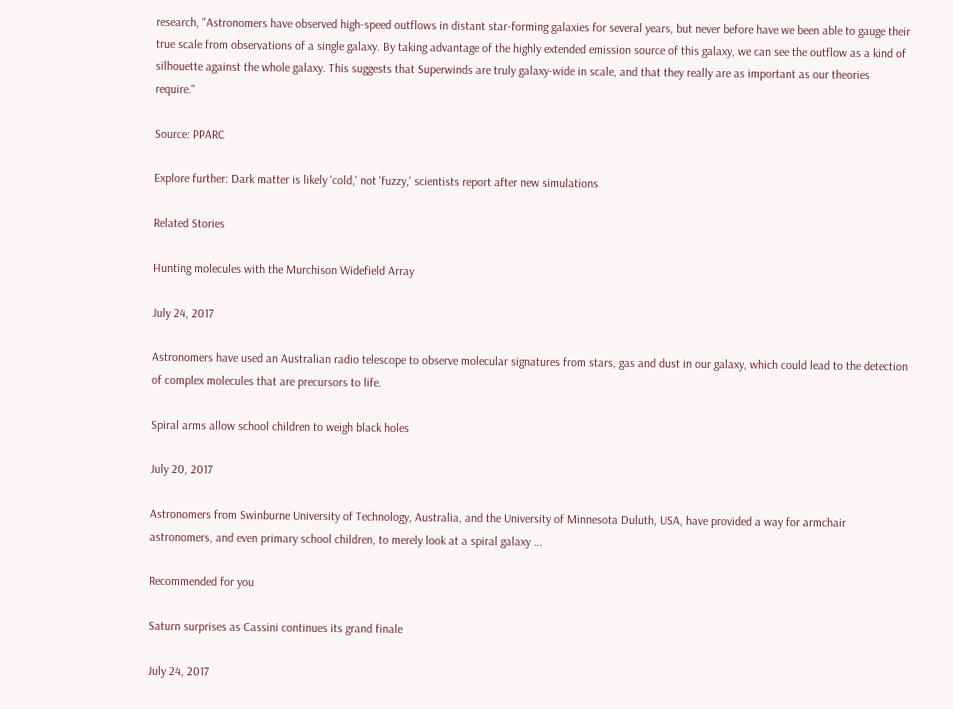research, "Astronomers have observed high-speed outflows in distant star-forming galaxies for several years, but never before have we been able to gauge their true scale from observations of a single galaxy. By taking advantage of the highly extended emission source of this galaxy, we can see the outflow as a kind of silhouette against the whole galaxy. This suggests that Superwinds are truly galaxy-wide in scale, and that they really are as important as our theories require."

Source: PPARC

Explore further: Dark matter is likely 'cold,' not 'fuzzy,' scientists report after new simulations

Related Stories

Hunting molecules with the Murchison Widefield Array

July 24, 2017

Astronomers have used an Australian radio telescope to observe molecular signatures from stars, gas and dust in our galaxy, which could lead to the detection of complex molecules that are precursors to life.

Spiral arms allow school children to weigh black holes

July 20, 2017

Astronomers from Swinburne University of Technology, Australia, and the University of Minnesota Duluth, USA, have provided a way for armchair astronomers, and even primary school children, to merely look at a spiral galaxy ...

Recommended for you

Saturn surprises as Cassini continues its grand finale

July 24, 2017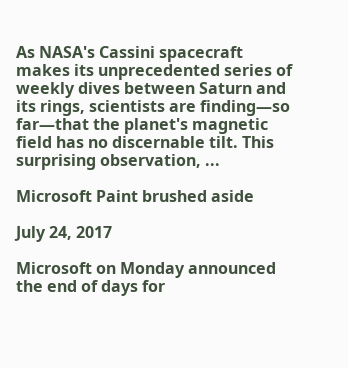As NASA's Cassini spacecraft makes its unprecedented series of weekly dives between Saturn and its rings, scientists are finding—so far—that the planet's magnetic field has no discernable tilt. This surprising observation, ...

Microsoft Paint brushed aside

July 24, 2017

Microsoft on Monday announced the end of days for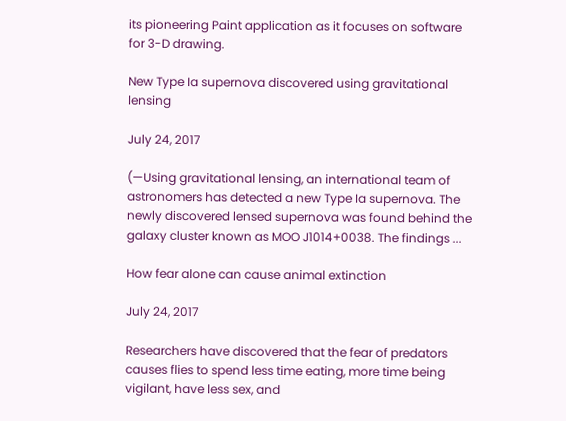its pioneering Paint application as it focuses on software for 3-D drawing.

New Type Ia supernova discovered using gravitational lensing

July 24, 2017

(—Using gravitational lensing, an international team of astronomers has detected a new Type Ia supernova. The newly discovered lensed supernova was found behind the galaxy cluster known as MOO J1014+0038. The findings ...

How fear alone can cause animal extinction

July 24, 2017

Researchers have discovered that the fear of predators causes flies to spend less time eating, more time being vigilant, have less sex, and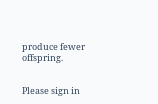produce fewer offspring.


Please sign in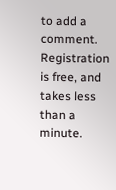to add a comment. Registration is free, and takes less than a minute.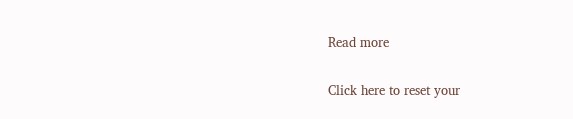Read more

Click here to reset your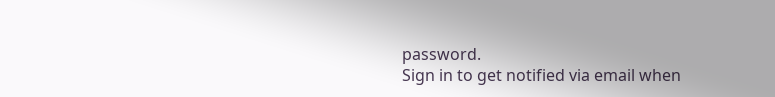password.
Sign in to get notified via email when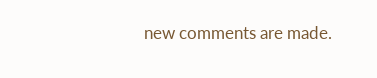new comments are made.